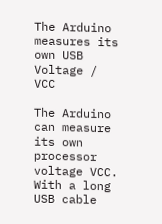The Arduino measures its own USB Voltage / VCC

The Arduino can measure its own processor voltage VCC. With a long USB cable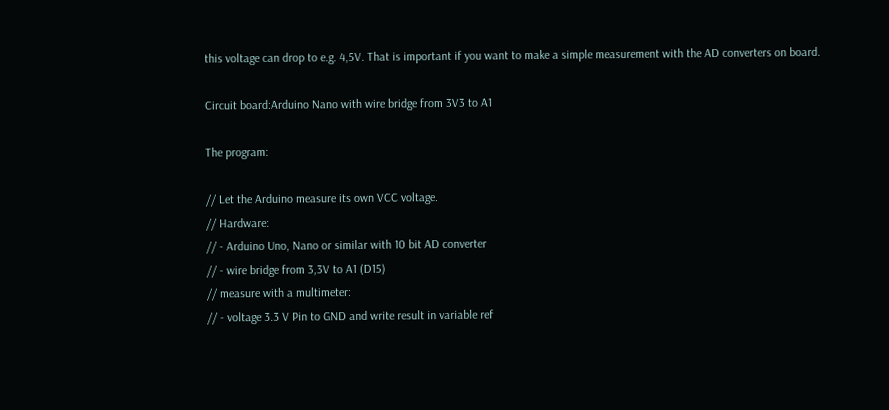this voltage can drop to e.g. 4,5V. That is important if you want to make a simple measurement with the AD converters on board.

Circuit board:Arduino Nano with wire bridge from 3V3 to A1

The program:

// Let the Arduino measure its own VCC voltage.
// Hardware:
// - Arduino Uno, Nano or similar with 10 bit AD converter
// - wire bridge from 3,3V to A1 (D15)
// measure with a multimeter:
// - voltage 3.3 V Pin to GND and write result in variable ref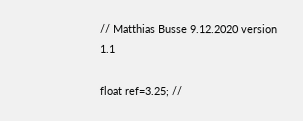// Matthias Busse 9.12.2020 version 1.1

float ref=3.25; //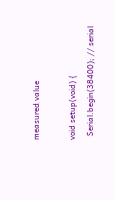measured value

void setup(void) {
  Serial.begin(38400); // serial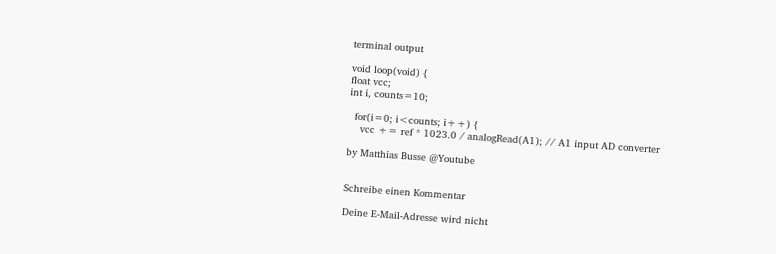terminal output

void loop(void) {
float vcc;
int i, counts=10;

  for(i=0; i<counts; i++) {
    vcc += ref * 1023.0 / analogRead(A1); // A1 input AD converter

by Matthias Busse @Youtube


Schreibe einen Kommentar

Deine E-Mail-Adresse wird nicht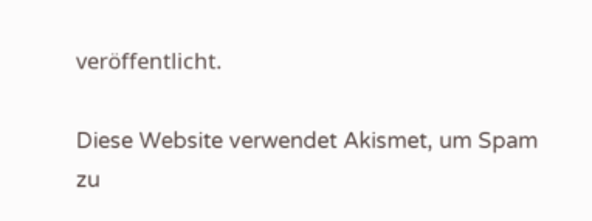veröffentlicht.

Diese Website verwendet Akismet, um Spam zu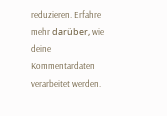reduzieren. Erfahre mehr darüber, wie deine Kommentardaten verarbeitet werden.